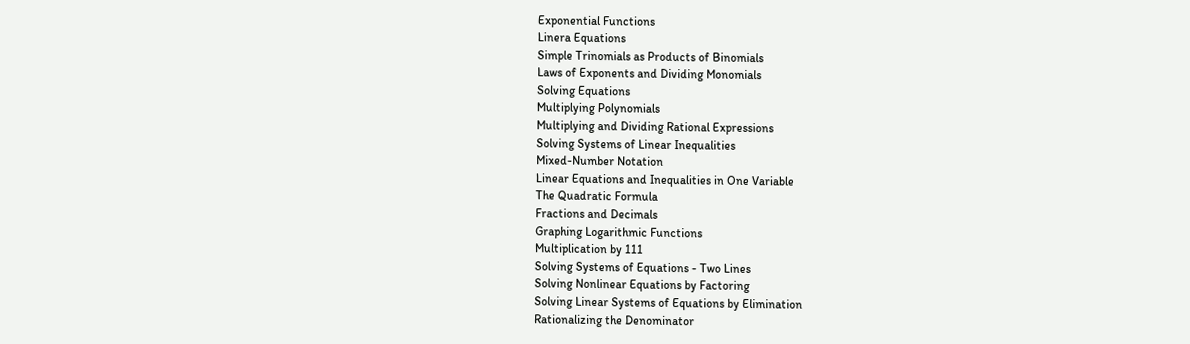Exponential Functions
Linera Equations
Simple Trinomials as Products of Binomials
Laws of Exponents and Dividing Monomials
Solving Equations
Multiplying Polynomials
Multiplying and Dividing Rational Expressions
Solving Systems of Linear Inequalities
Mixed-Number Notation
Linear Equations and Inequalities in One Variable
The Quadratic Formula
Fractions and Decimals
Graphing Logarithmic Functions
Multiplication by 111
Solving Systems of Equations - Two Lines
Solving Nonlinear Equations by Factoring
Solving Linear Systems of Equations by Elimination
Rationalizing the Denominator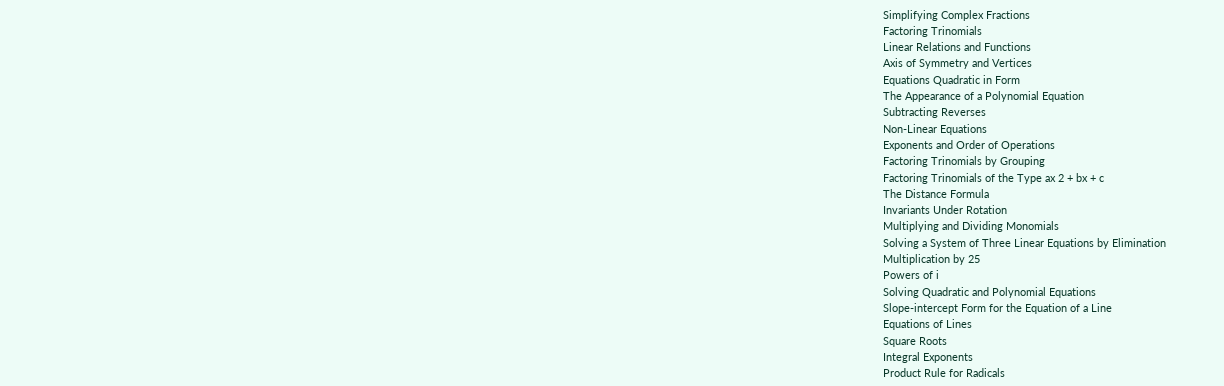Simplifying Complex Fractions
Factoring Trinomials
Linear Relations and Functions
Axis of Symmetry and Vertices
Equations Quadratic in Form
The Appearance of a Polynomial Equation
Subtracting Reverses
Non-Linear Equations
Exponents and Order of Operations
Factoring Trinomials by Grouping
Factoring Trinomials of the Type ax 2 + bx + c
The Distance Formula
Invariants Under Rotation
Multiplying and Dividing Monomials
Solving a System of Three Linear Equations by Elimination
Multiplication by 25
Powers of i
Solving Quadratic and Polynomial Equations
Slope-intercept Form for the Equation of a Line
Equations of Lines
Square Roots
Integral Exponents
Product Rule for Radicals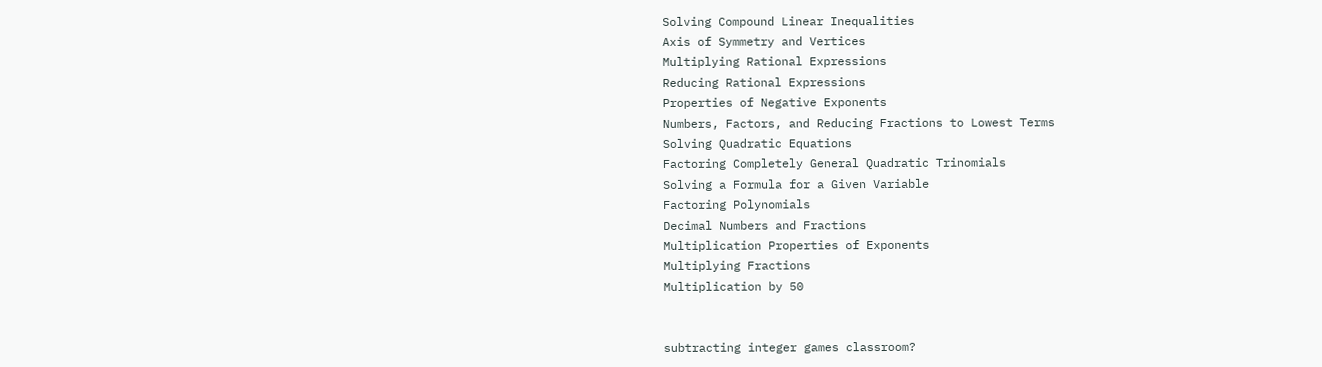Solving Compound Linear Inequalities
Axis of Symmetry and Vertices
Multiplying Rational Expressions
Reducing Rational Expressions
Properties of Negative Exponents
Numbers, Factors, and Reducing Fractions to Lowest Terms
Solving Quadratic Equations
Factoring Completely General Quadratic Trinomials
Solving a Formula for a Given Variable
Factoring Polynomials
Decimal Numbers and Fractions
Multiplication Properties of Exponents
Multiplying Fractions
Multiplication by 50


subtracting integer games classroom?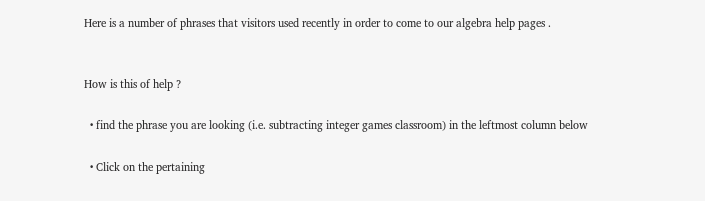Here is a number of phrases that visitors used recently in order to come to our algebra help pages .


How is this of help ?

  • find the phrase you are looking (i.e. subtracting integer games classroom) in the leftmost column below

  • Click on the pertaining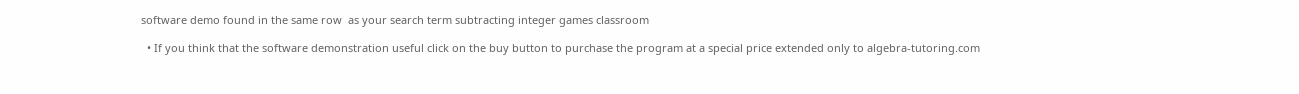software demo found in the same row  as your search term subtracting integer games classroom

  • If you think that the software demonstration useful click on the buy button to purchase the program at a special price extended only to algebra-tutoring.com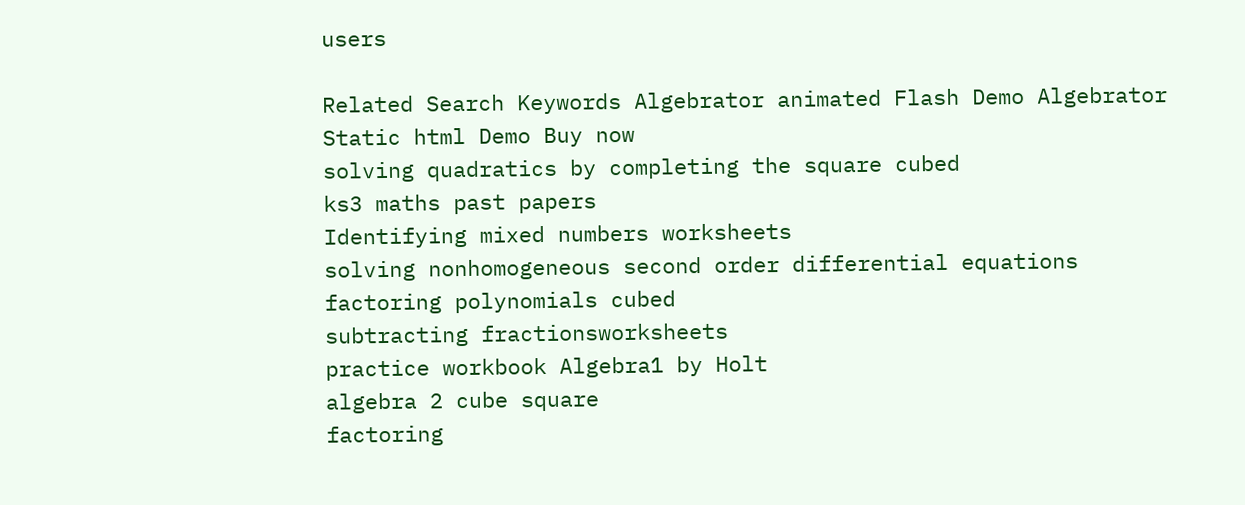users

Related Search Keywords Algebrator animated Flash Demo Algebrator Static html Demo Buy now
solving quadratics by completing the square cubed
ks3 maths past papers
Identifying mixed numbers worksheets
solving nonhomogeneous second order differential equations
factoring polynomials cubed
subtracting fractionsworksheets
practice workbook Algebra1 by Holt
algebra 2 cube square
factoring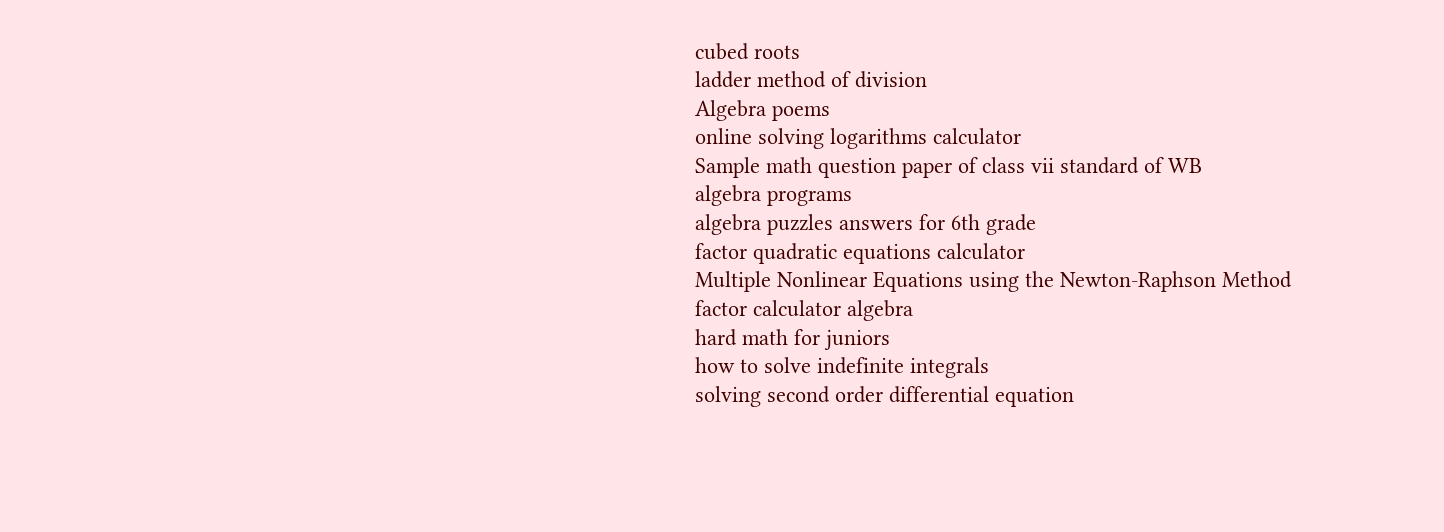cubed roots
ladder method of division
Algebra poems
online solving logarithms calculator
Sample math question paper of class vii standard of WB
algebra programs
algebra puzzles answers for 6th grade
factor quadratic equations calculator
Multiple Nonlinear Equations using the Newton-Raphson Method
factor calculator algebra
hard math for juniors
how to solve indefinite integrals
solving second order differential equation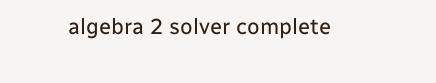algebra 2 solver complete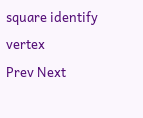square identify vertex
Prev Next